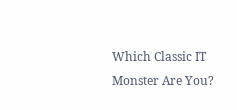Which Classic IT Monster Are You?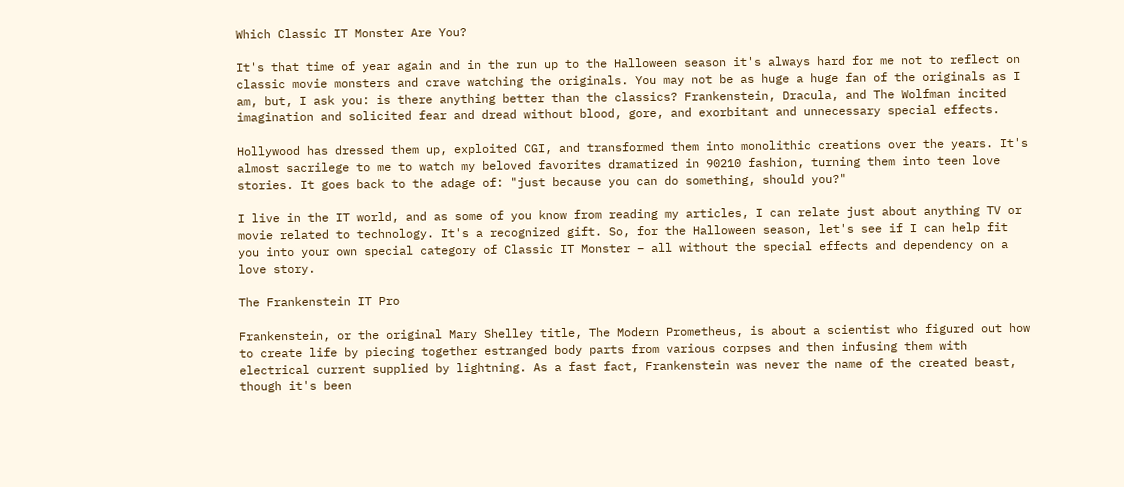Which Classic IT Monster Are You?

It's that time of year again and in the run up to the Halloween season it's always hard for me not to reflect on classic movie monsters and crave watching the originals. You may not be as huge a huge fan of the originals as I am, but, I ask you: is there anything better than the classics? Frankenstein, Dracula, and The Wolfman incited imagination and solicited fear and dread without blood, gore, and exorbitant and unnecessary special effects.

Hollywood has dressed them up, exploited CGI, and transformed them into monolithic creations over the years. It's almost sacrilege to me to watch my beloved favorites dramatized in 90210 fashion, turning them into teen love stories. It goes back to the adage of: "just because you can do something, should you?"

I live in the IT world, and as some of you know from reading my articles, I can relate just about anything TV or movie related to technology. It's a recognized gift. So, for the Halloween season, let's see if I can help fit you into your own special category of Classic IT Monster – all without the special effects and dependency on a love story.

The Frankenstein IT Pro

Frankenstein, or the original Mary Shelley title, The Modern Prometheus, is about a scientist who figured out how to create life by piecing together estranged body parts from various corpses and then infusing them with electrical current supplied by lightning. As a fast fact, Frankenstein was never the name of the created beast, though it's been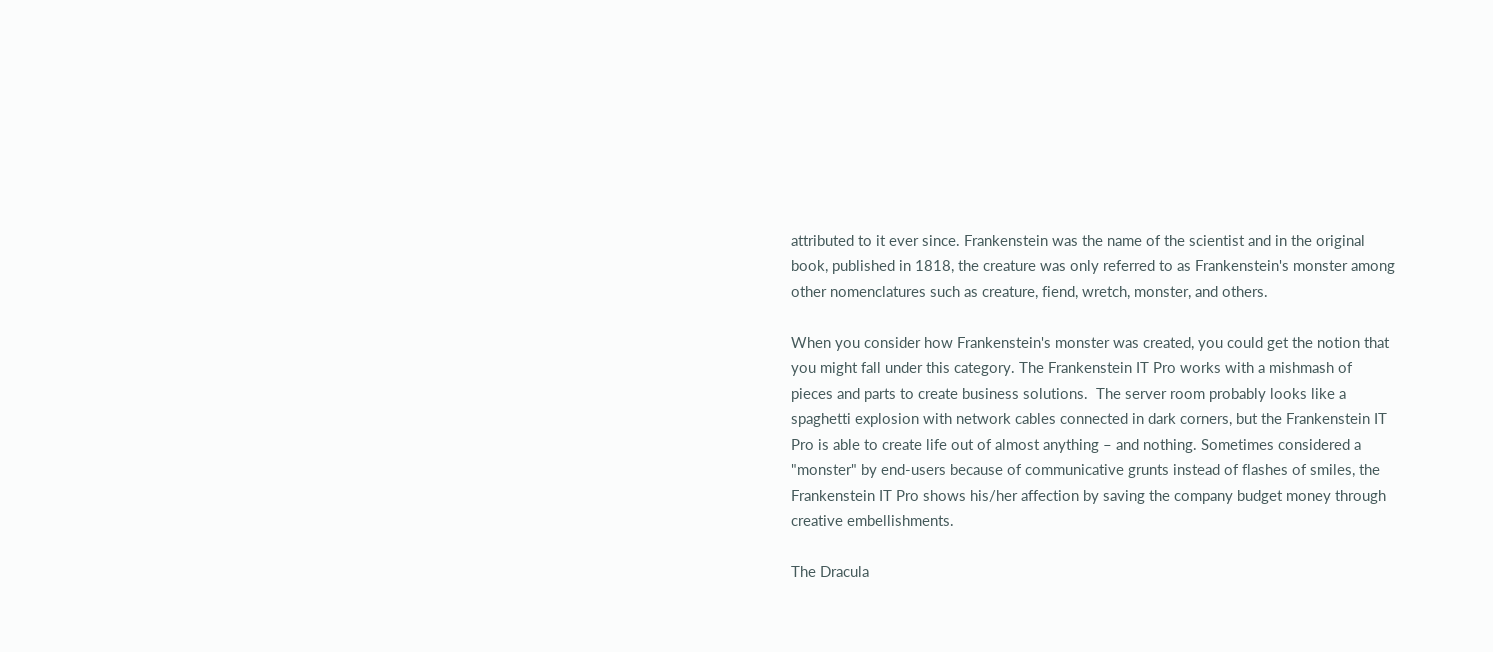attributed to it ever since. Frankenstein was the name of the scientist and in the original book, published in 1818, the creature was only referred to as Frankenstein's monster among other nomenclatures such as creature, fiend, wretch, monster, and others.

When you consider how Frankenstein's monster was created, you could get the notion that you might fall under this category. The Frankenstein IT Pro works with a mishmash of pieces and parts to create business solutions.  The server room probably looks like a spaghetti explosion with network cables connected in dark corners, but the Frankenstein IT Pro is able to create life out of almost anything – and nothing. Sometimes considered a "monster" by end-users because of communicative grunts instead of flashes of smiles, the Frankenstein IT Pro shows his/her affection by saving the company budget money through creative embellishments.

The Dracula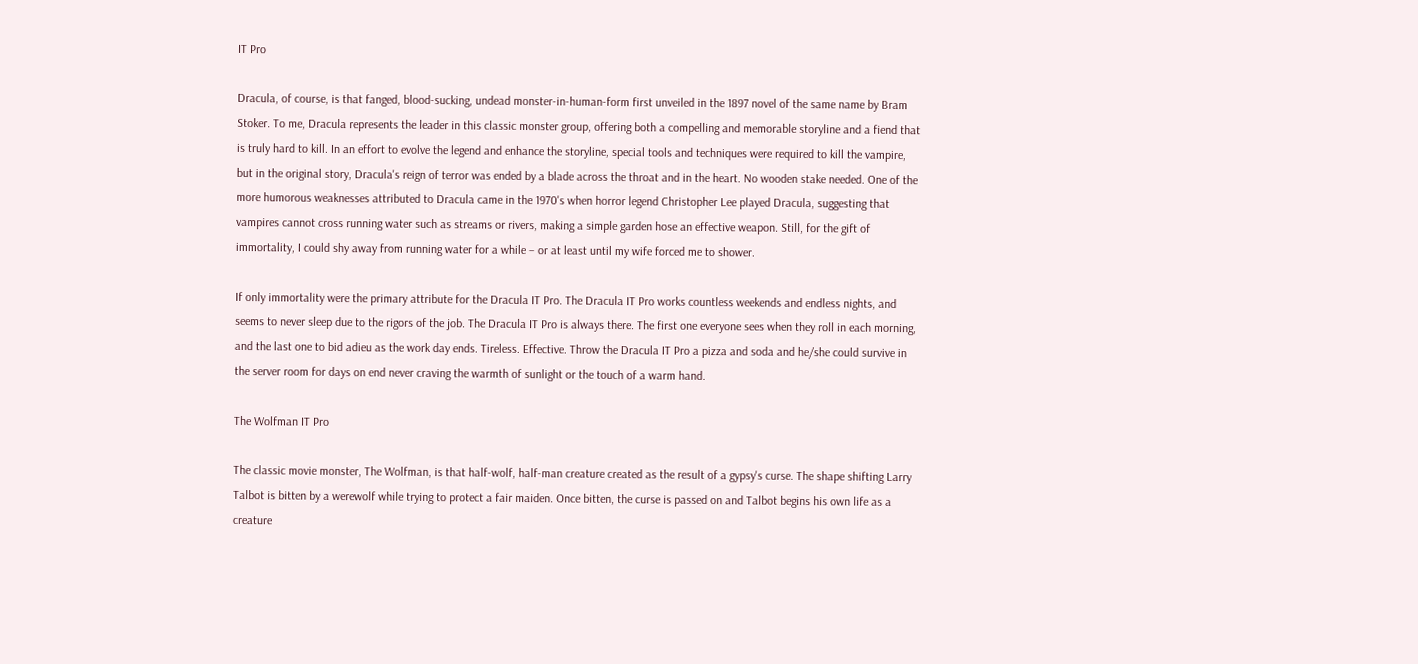IT Pro

Dracula, of course, is that fanged, blood-sucking, undead monster-in-human-form first unveiled in the 1897 novel of the same name by Bram Stoker. To me, Dracula represents the leader in this classic monster group, offering both a compelling and memorable storyline and a fiend that is truly hard to kill. In an effort to evolve the legend and enhance the storyline, special tools and techniques were required to kill the vampire, but in the original story, Dracula's reign of terror was ended by a blade across the throat and in the heart. No wooden stake needed. One of the more humorous weaknesses attributed to Dracula came in the 1970's when horror legend Christopher Lee played Dracula, suggesting that vampires cannot cross running water such as streams or rivers, making a simple garden hose an effective weapon. Still, for the gift of immortality, I could shy away from running water for a while – or at least until my wife forced me to shower.

If only immortality were the primary attribute for the Dracula IT Pro. The Dracula IT Pro works countless weekends and endless nights, and seems to never sleep due to the rigors of the job. The Dracula IT Pro is always there. The first one everyone sees when they roll in each morning, and the last one to bid adieu as the work day ends. Tireless. Effective. Throw the Dracula IT Pro a pizza and soda and he/she could survive in the server room for days on end never craving the warmth of sunlight or the touch of a warm hand.

The Wolfman IT Pro

The classic movie monster, The Wolfman, is that half-wolf, half-man creature created as the result of a gypsy's curse. The shape shifting Larry Talbot is bitten by a werewolf while trying to protect a fair maiden. Once bitten, the curse is passed on and Talbot begins his own life as a creature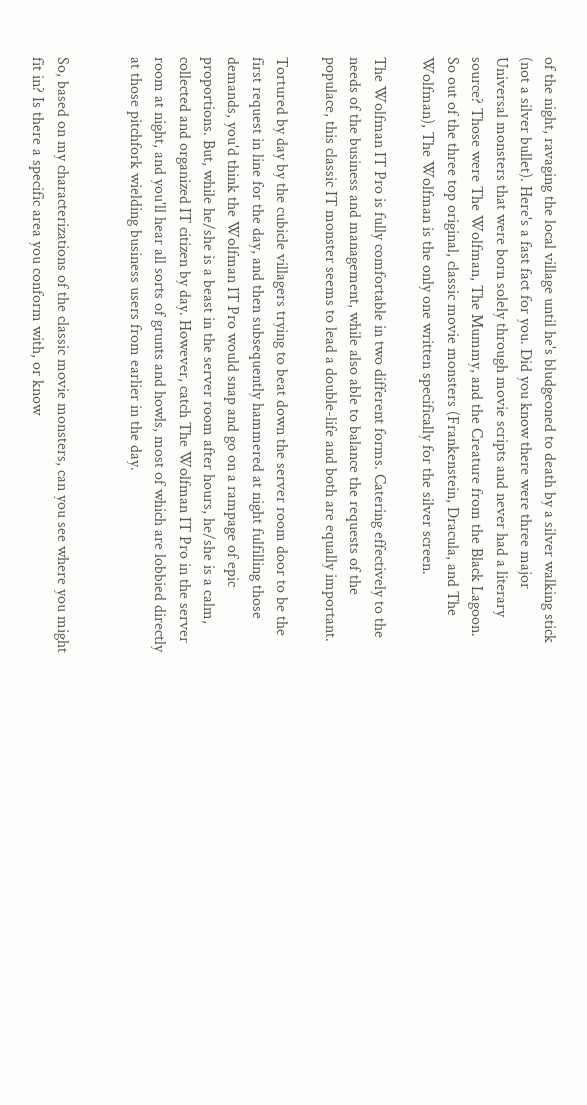of the night, ravaging the local village until he's bludgeoned to death by a silver walking stick (not a silver bullet). Here's a fast fact for you. Did you know there were three major Universal monsters that were born solely through movie scripts and never had a literary source? Those were The Wolfman, The Mummy, and the Creature from the Black Lagoon. So out of the three top original, classic movie monsters (Frankenstein, Dracula, and The Wolfman), The Wolfman is the only one written specifically for the silver screen.

The Wolfman IT Pro is fully comfortable in two different forms. Catering effectively to the needs of the business and management, while also able to balance the requests of the populace, this classic IT monster seems to lead a double-life and both are equally important.

Tortured by day by the cubicle villagers trying to beat down the server room door to be the first request in line for the day, and then subsequently hammered at night fulfilling those demands, you'd think the Wolfman IT Pro would snap and go on a rampage of epic proportions. But, while he/she is a beast in the server room after hours, he/she is a calm, collected and organized IT citizen by day. However, catch The Wolfman IT Pro in the server room at night, and you'll hear all sorts of grunts and howls, most of which are lobbied directly at those pitchfork wielding business users from earlier in the day.


So, based on my characterizations of the classic movie monsters, can you see where you might fit in? Is there a specific area you conform with, or know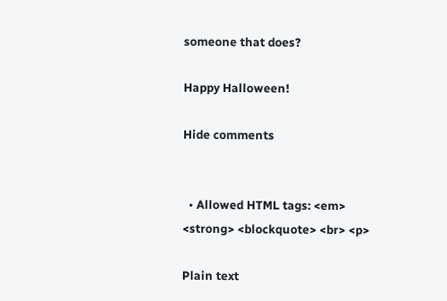someone that does?

Happy Halloween!

Hide comments


  • Allowed HTML tags: <em> <strong> <blockquote> <br> <p>

Plain text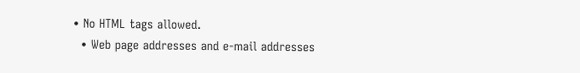• No HTML tags allowed.
  • Web page addresses and e-mail addresses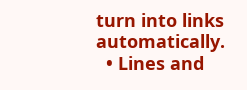turn into links automatically.
  • Lines and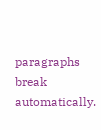paragraphs break automatically.